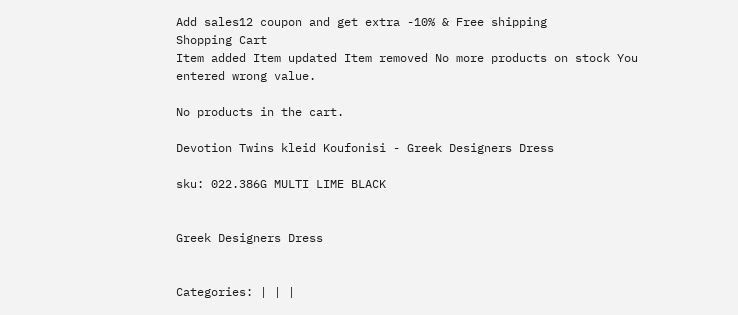Add sales12 coupon and get extra -10% & Free shipping
Shopping Cart
Item added Item updated Item removed No more products on stock You entered wrong value.

No products in the cart.

Devotion Twins kleid Koufonisi - Greek Designers Dress

sku: 022.386G MULTI LIME BLACK


Greek Designers Dress


Categories: | | |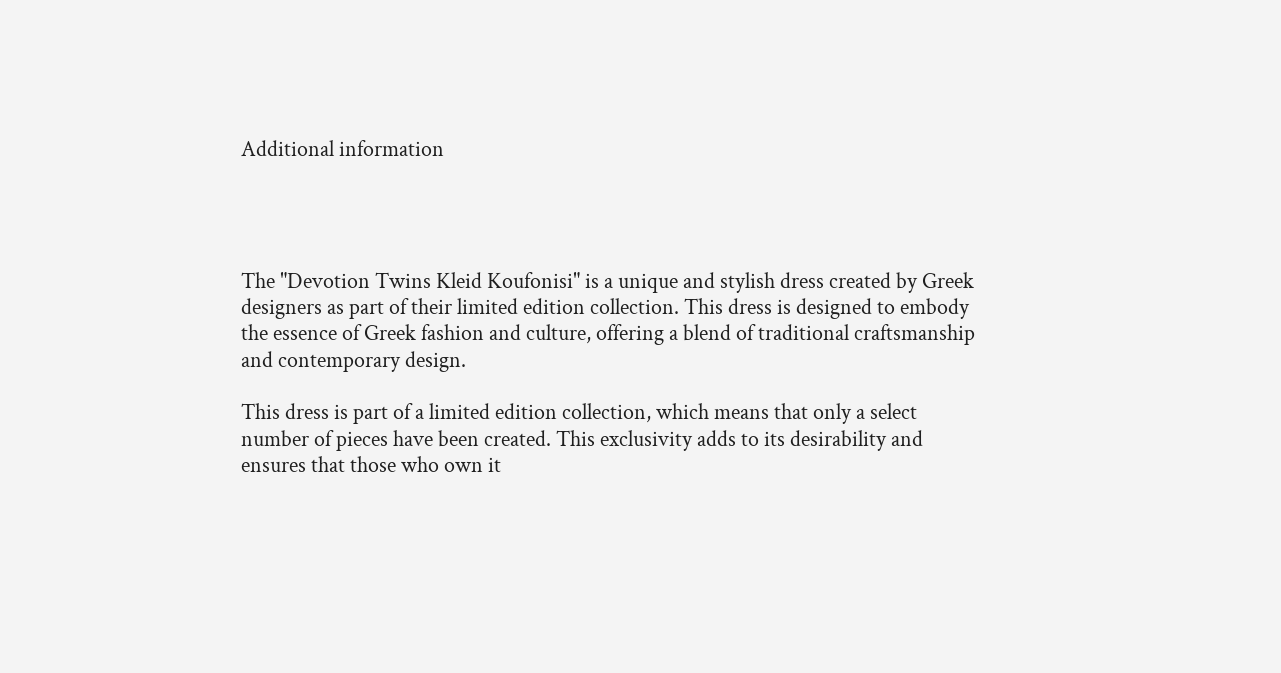Additional information




The "Devotion Twins Kleid Koufonisi" is a unique and stylish dress created by Greek designers as part of their limited edition collection. This dress is designed to embody the essence of Greek fashion and culture, offering a blend of traditional craftsmanship and contemporary design.

This dress is part of a limited edition collection, which means that only a select number of pieces have been created. This exclusivity adds to its desirability and ensures that those who own it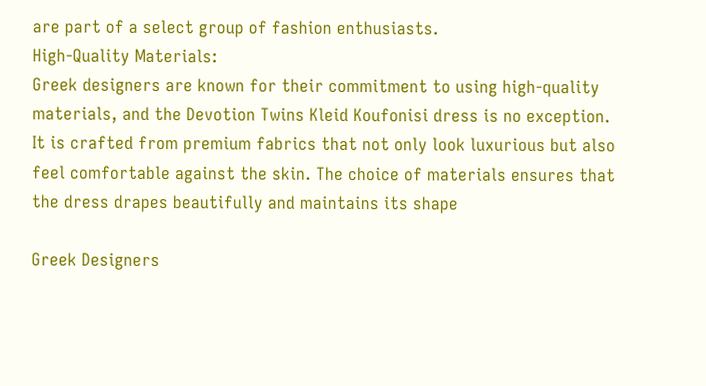are part of a select group of fashion enthusiasts.
High-Quality Materials:
Greek designers are known for their commitment to using high-quality materials, and the Devotion Twins Kleid Koufonisi dress is no exception. It is crafted from premium fabrics that not only look luxurious but also feel comfortable against the skin. The choice of materials ensures that the dress drapes beautifully and maintains its shape

Greek Designers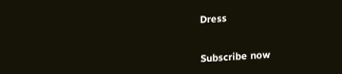Dress


Subscribe now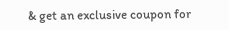& get an exclusive coupon for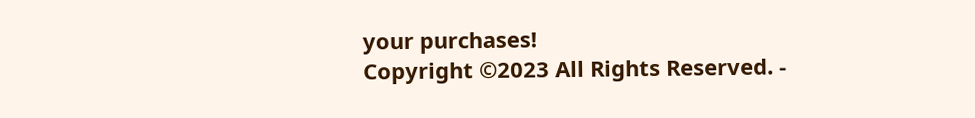your purchases!
Copyright ©2023 All Rights Reserved. -